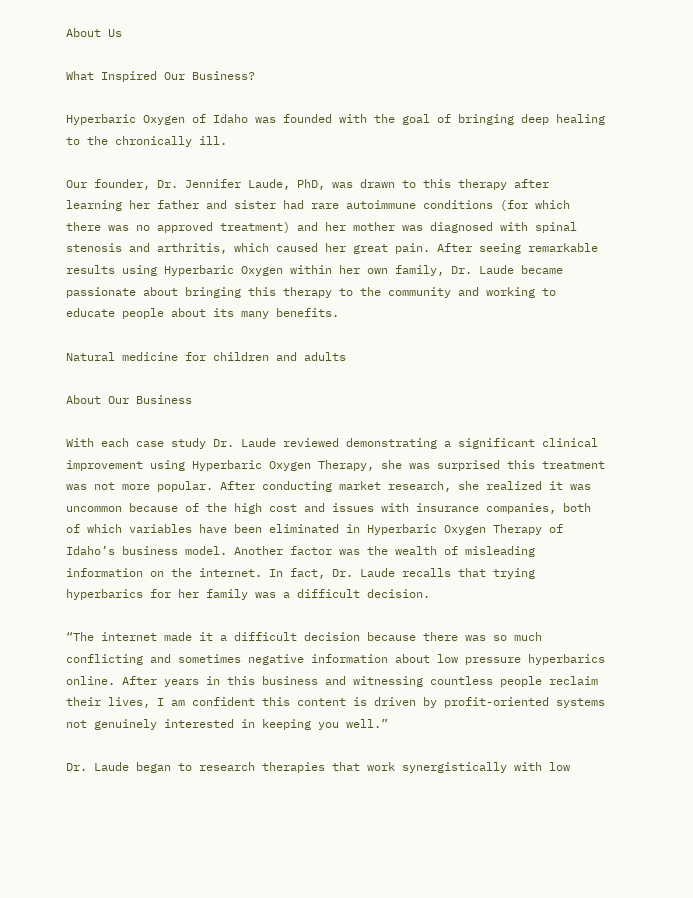About Us

What Inspired Our Business?

Hyperbaric Oxygen of Idaho was founded with the goal of bringing deep healing to the chronically ill.

Our founder, Dr. Jennifer Laude, PhD, was drawn to this therapy after learning her father and sister had rare autoimmune conditions (for which there was no approved treatment) and her mother was diagnosed with spinal stenosis and arthritis, which caused her great pain. After seeing remarkable results using Hyperbaric Oxygen within her own family, Dr. Laude became passionate about bringing this therapy to the community and working to educate people about its many benefits.

Natural medicine for children and adults

About Our Business

With each case study Dr. Laude reviewed demonstrating a significant clinical improvement using Hyperbaric Oxygen Therapy, she was surprised this treatment was not more popular. After conducting market research, she realized it was uncommon because of the high cost and issues with insurance companies, both of which variables have been eliminated in Hyperbaric Oxygen Therapy of Idaho’s business model. Another factor was the wealth of misleading information on the internet. In fact, Dr. Laude recalls that trying hyperbarics for her family was a difficult decision.

“The internet made it a difficult decision because there was so much conflicting and sometimes negative information about low pressure hyperbarics online. After years in this business and witnessing countless people reclaim their lives, I am confident this content is driven by profit-oriented systems not genuinely interested in keeping you well.”

Dr. Laude began to research therapies that work synergistically with low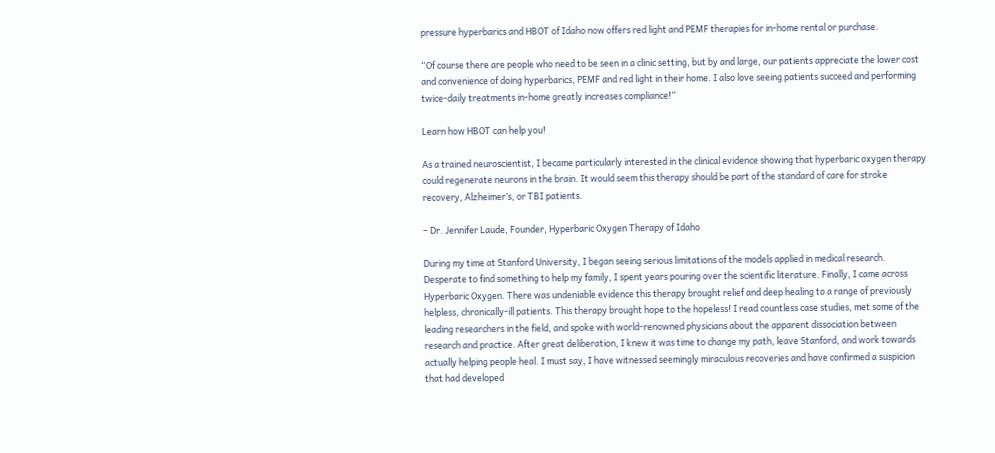pressure hyperbarics and HBOT of Idaho now offers red light and PEMF therapies for in-home rental or purchase.

“Of course there are people who need to be seen in a clinic setting, but by and large, our patients appreciate the lower cost and convenience of doing hyperbarics, PEMF and red light in their home. I also love seeing patients succeed and performing twice-daily treatments in-home greatly increases compliance!”

Learn how HBOT can help you!

As a trained neuroscientist, I became particularly interested in the clinical evidence showing that hyperbaric oxygen therapy could regenerate neurons in the brain. It would seem this therapy should be part of the standard of care for stroke recovery, Alzheimer’s, or TBI patients.

– Dr. Jennifer Laude, Founder, Hyperbaric Oxygen Therapy of Idaho

During my time at Stanford University, I began seeing serious limitations of the models applied in medical research. Desperate to find something to help my family, I spent years pouring over the scientific literature. Finally, I came across Hyperbaric Oxygen. There was undeniable evidence this therapy brought relief and deep healing to a range of previously helpless, chronically-ill patients. This therapy brought hope to the hopeless! I read countless case studies, met some of the leading researchers in the field, and spoke with world-renowned physicians about the apparent dissociation between research and practice. After great deliberation, I knew it was time to change my path, leave Stanford, and work towards actually helping people heal. I must say, I have witnessed seemingly miraculous recoveries and have confirmed a suspicion that had developed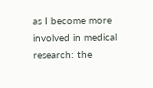as I become more involved in medical research: the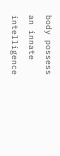body possess an innate intelligence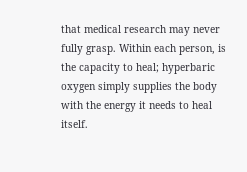that medical research may never fully grasp. Within each person, is the capacity to heal; hyperbaric oxygen simply supplies the body with the energy it needs to heal itself.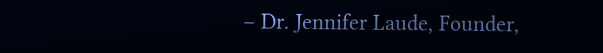– Dr. Jennifer Laude, Founder,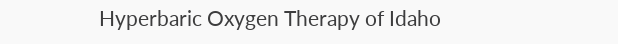Hyperbaric Oxygen Therapy of Idaho